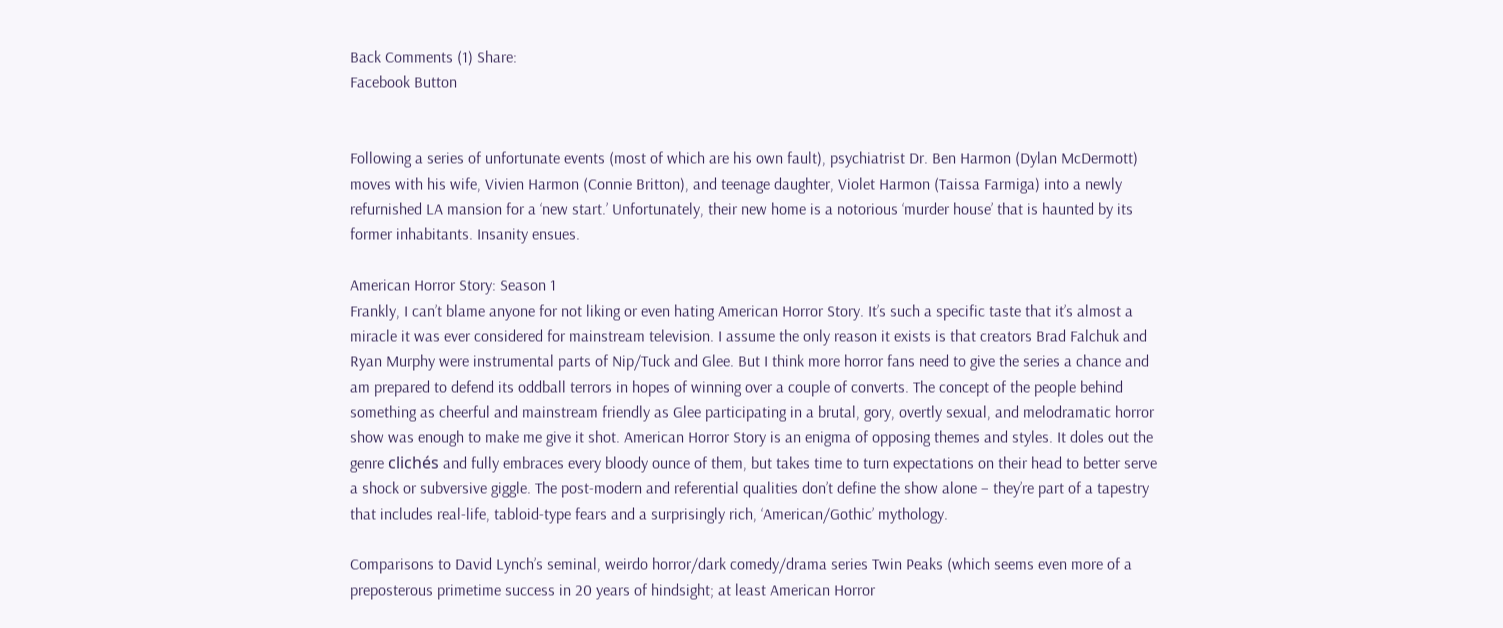Back Comments (1) Share:
Facebook Button


Following a series of unfortunate events (most of which are his own fault), psychiatrist Dr. Ben Harmon (Dylan McDermott) moves with his wife, Vivien Harmon (Connie Britton), and teenage daughter, Violet Harmon (Taissa Farmiga) into a newly refurnished LA mansion for a ‘new start.’ Unfortunately, their new home is a notorious ‘murder house’ that is haunted by its former inhabitants. Insanity ensues.

American Horror Story: Season 1
Frankly, I can’t blame anyone for not liking or even hating American Horror Story. It’s such a specific taste that it’s almost a miracle it was ever considered for mainstream television. I assume the only reason it exists is that creators Brad Falchuk and Ryan Murphy were instrumental parts of Nip/Tuck and Glee. But I think more horror fans need to give the series a chance and am prepared to defend its oddball terrors in hopes of winning over a couple of converts. The concept of the people behind something as cheerful and mainstream friendly as Glee participating in a brutal, gory, overtly sexual, and melodramatic horror show was enough to make me give it shot. American Horror Story is an enigma of opposing themes and styles. It doles out the genre clichés and fully embraces every bloody ounce of them, but takes time to turn expectations on their head to better serve a shock or subversive giggle. The post-modern and referential qualities don’t define the show alone – they’re part of a tapestry that includes real-life, tabloid-type fears and a surprisingly rich, ‘American/Gothic’ mythology.

Comparisons to David Lynch’s seminal, weirdo horror/dark comedy/drama series Twin Peaks (which seems even more of a preposterous primetime success in 20 years of hindsight; at least American Horror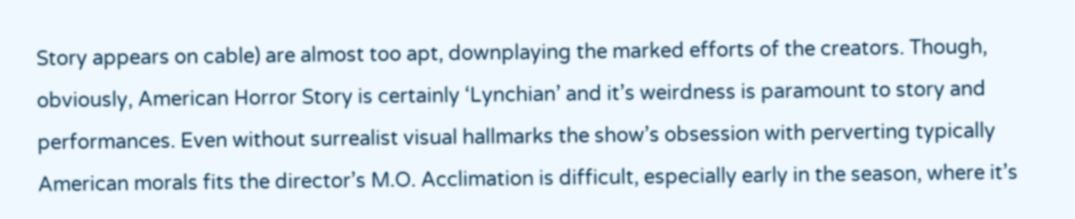Story appears on cable) are almost too apt, downplaying the marked efforts of the creators. Though, obviously, American Horror Story is certainly ‘Lynchian’ and it’s weirdness is paramount to story and performances. Even without surrealist visual hallmarks the show’s obsession with perverting typically American morals fits the director’s M.O. Acclimation is difficult, especially early in the season, where it’s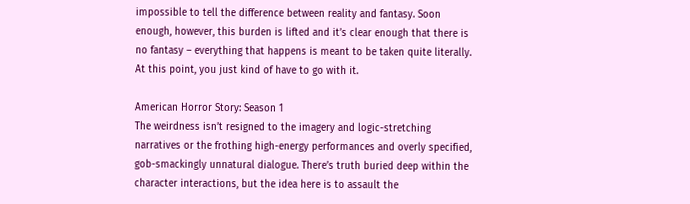impossible to tell the difference between reality and fantasy. Soon enough, however, this burden is lifted and it’s clear enough that there is no fantasy – everything that happens is meant to be taken quite literally. At this point, you just kind of have to go with it.

American Horror Story: Season 1
The weirdness isn’t resigned to the imagery and logic-stretching narratives or the frothing high-energy performances and overly specified, gob-smackingly unnatural dialogue. There’s truth buried deep within the character interactions, but the idea here is to assault the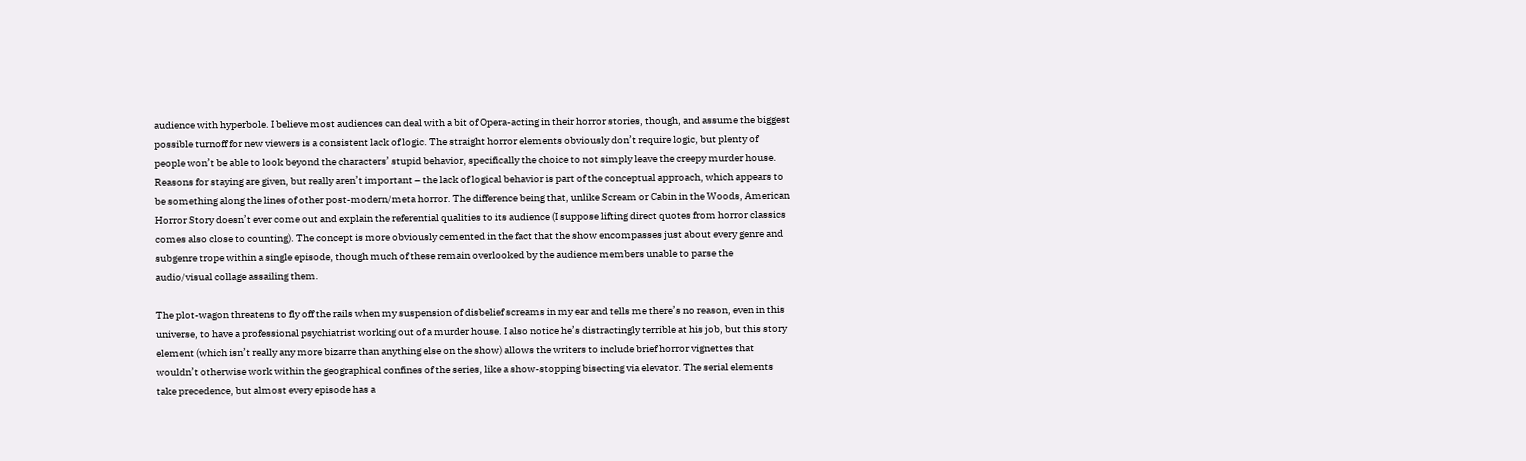audience with hyperbole. I believe most audiences can deal with a bit of Opera-acting in their horror stories, though, and assume the biggest possible turnoff for new viewers is a consistent lack of logic. The straight horror elements obviously don’t require logic, but plenty of people won’t be able to look beyond the characters’ stupid behavior, specifically the choice to not simply leave the creepy murder house. Reasons for staying are given, but really aren’t important – the lack of logical behavior is part of the conceptual approach, which appears to be something along the lines of other post-modern/meta horror. The difference being that, unlike Scream or Cabin in the Woods, American Horror Story doesn’t ever come out and explain the referential qualities to its audience (I suppose lifting direct quotes from horror classics comes also close to counting). The concept is more obviously cemented in the fact that the show encompasses just about every genre and subgenre trope within a single episode, though much of these remain overlooked by the audience members unable to parse the audio/visual collage assailing them.

The plot-wagon threatens to fly off the rails when my suspension of disbelief screams in my ear and tells me there’s no reason, even in this universe, to have a professional psychiatrist working out of a murder house. I also notice he’s distractingly terrible at his job, but this story element (which isn’t really any more bizarre than anything else on the show) allows the writers to include brief horror vignettes that wouldn’t otherwise work within the geographical confines of the series, like a show-stopping bisecting via elevator. The serial elements take precedence, but almost every episode has a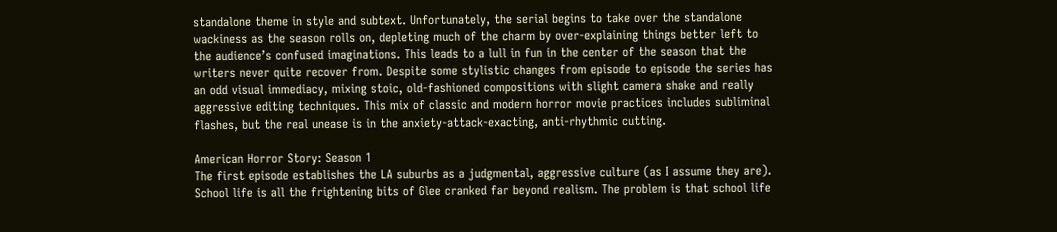standalone theme in style and subtext. Unfortunately, the serial begins to take over the standalone wackiness as the season rolls on, depleting much of the charm by over-explaining things better left to the audience’s confused imaginations. This leads to a lull in fun in the center of the season that the writers never quite recover from. Despite some stylistic changes from episode to episode the series has an odd visual immediacy, mixing stoic, old-fashioned compositions with slight camera shake and really aggressive editing techniques. This mix of classic and modern horror movie practices includes subliminal flashes, but the real unease is in the anxiety-attack-exacting, anti-rhythmic cutting.

American Horror Story: Season 1
The first episode establishes the LA suburbs as a judgmental, aggressive culture (as I assume they are). School life is all the frightening bits of Glee cranked far beyond realism. The problem is that school life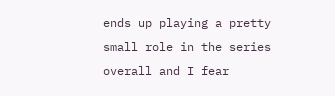ends up playing a pretty small role in the series overall and I fear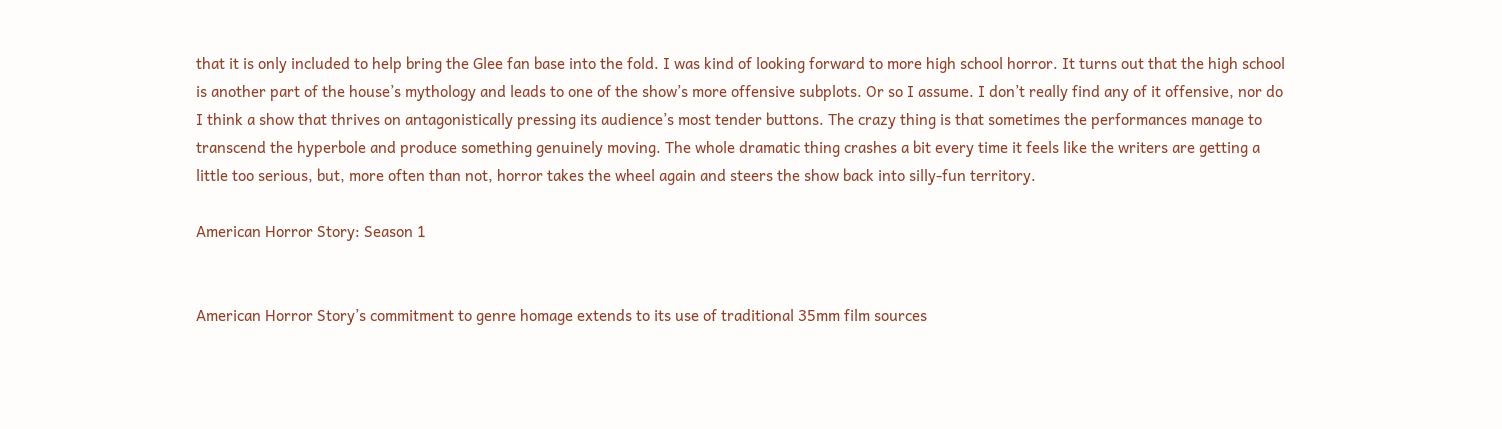that it is only included to help bring the Glee fan base into the fold. I was kind of looking forward to more high school horror. It turns out that the high school is another part of the house’s mythology and leads to one of the show’s more offensive subplots. Or so I assume. I don’t really find any of it offensive, nor do I think a show that thrives on antagonistically pressing its audience’s most tender buttons. The crazy thing is that sometimes the performances manage to transcend the hyperbole and produce something genuinely moving. The whole dramatic thing crashes a bit every time it feels like the writers are getting a little too serious, but, more often than not, horror takes the wheel again and steers the show back into silly-fun territory.

American Horror Story: Season 1


American Horror Story’s commitment to genre homage extends to its use of traditional 35mm film sources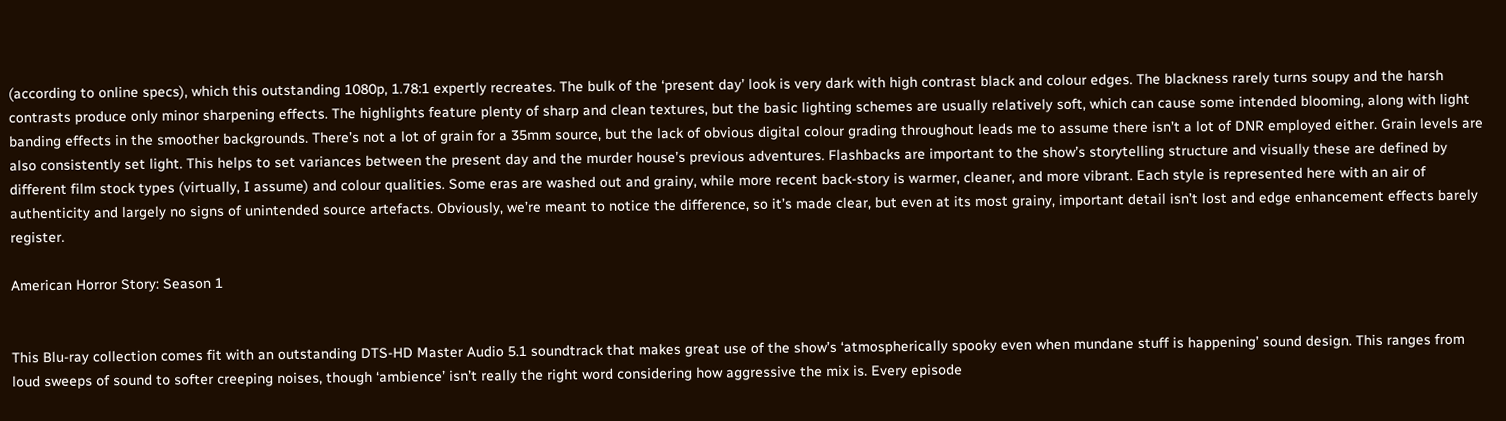(according to online specs), which this outstanding 1080p, 1.78:1 expertly recreates. The bulk of the ‘present day’ look is very dark with high contrast black and colour edges. The blackness rarely turns soupy and the harsh contrasts produce only minor sharpening effects. The highlights feature plenty of sharp and clean textures, but the basic lighting schemes are usually relatively soft, which can cause some intended blooming, along with light banding effects in the smoother backgrounds. There’s not a lot of grain for a 35mm source, but the lack of obvious digital colour grading throughout leads me to assume there isn’t a lot of DNR employed either. Grain levels are also consistently set light. This helps to set variances between the present day and the murder house’s previous adventures. Flashbacks are important to the show’s storytelling structure and visually these are defined by different film stock types (virtually, I assume) and colour qualities. Some eras are washed out and grainy, while more recent back-story is warmer, cleaner, and more vibrant. Each style is represented here with an air of authenticity and largely no signs of unintended source artefacts. Obviously, we’re meant to notice the difference, so it’s made clear, but even at its most grainy, important detail isn’t lost and edge enhancement effects barely register.

American Horror Story: Season 1


This Blu-ray collection comes fit with an outstanding DTS-HD Master Audio 5.1 soundtrack that makes great use of the show’s ‘atmospherically spooky even when mundane stuff is happening’ sound design. This ranges from loud sweeps of sound to softer creeping noises, though ‘ambience’ isn’t really the right word considering how aggressive the mix is. Every episode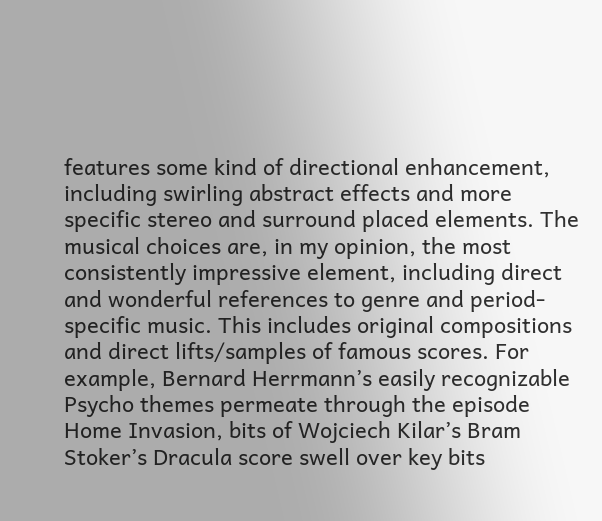features some kind of directional enhancement, including swirling abstract effects and more specific stereo and surround placed elements. The musical choices are, in my opinion, the most consistently impressive element, including direct and wonderful references to genre and period-specific music. This includes original compositions and direct lifts/samples of famous scores. For example, Bernard Herrmann’s easily recognizable Psycho themes permeate through the episode Home Invasion, bits of Wojciech Kilar’s Bram Stoker’s Dracula score swell over key bits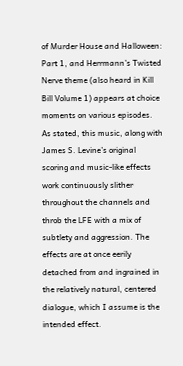of Murder House and Halloween: Part 1, and Herrmann’s Twisted Nerve theme (also heard in Kill Bill Volume 1) appears at choice moments on various episodes. As stated, this music, along with James S. Levine’s original scoring and music-like effects work continuously slither throughout the channels and throb the LFE with a mix of subtlety and aggression. The effects are at once eerily detached from and ingrained in the relatively natural, centered dialogue, which I assume is the intended effect.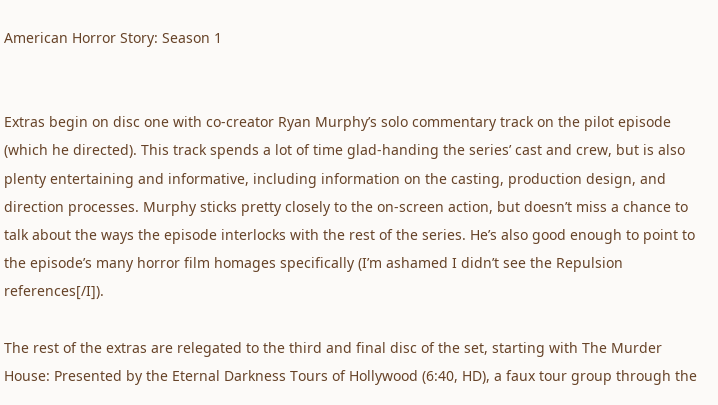American Horror Story: Season 1


Extras begin on disc one with co-creator Ryan Murphy’s solo commentary track on the pilot episode (which he directed). This track spends a lot of time glad-handing the series’ cast and crew, but is also plenty entertaining and informative, including information on the casting, production design, and direction processes. Murphy sticks pretty closely to the on-screen action, but doesn’t miss a chance to talk about the ways the episode interlocks with the rest of the series. He’s also good enough to point to the episode’s many horror film homages specifically (I’m ashamed I didn’t see the Repulsion references[/I]).

The rest of the extras are relegated to the third and final disc of the set, starting with The Murder House: Presented by the Eternal Darkness Tours of Hollywood (6:40, HD), a faux tour group through the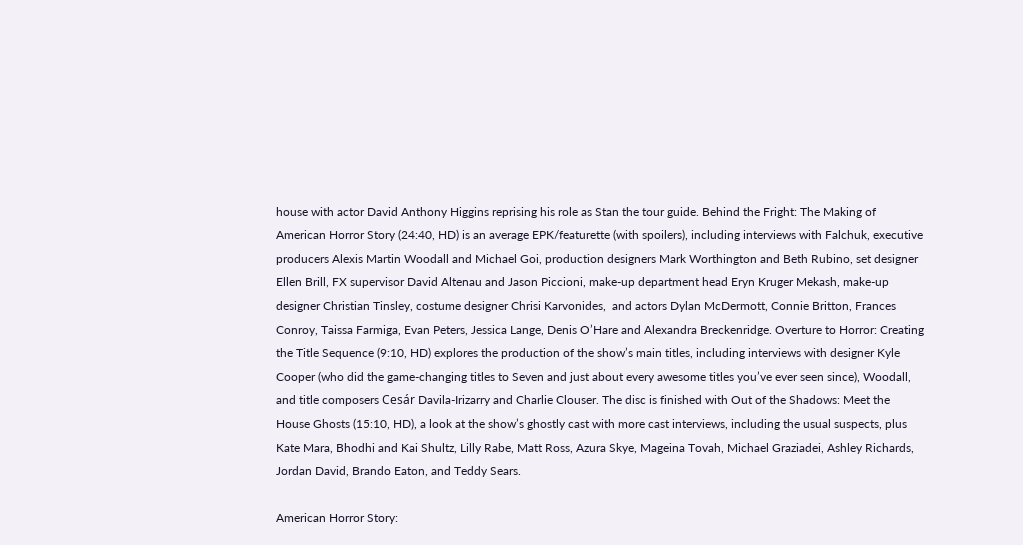house with actor David Anthony Higgins reprising his role as Stan the tour guide. Behind the Fright: The Making of American Horror Story (24:40, HD) is an average EPK/featurette (with spoilers), including interviews with Falchuk, executive producers Alexis Martin Woodall and Michael Goi, production designers Mark Worthington and Beth Rubino, set designer Ellen Brill, FX supervisor David Altenau and Jason Piccioni, make-up department head Eryn Kruger Mekash, make-up designer Christian Tinsley, costume designer Chrisi Karvonides,  and actors Dylan McDermott, Connie Britton, Frances Conroy, Taissa Farmiga, Evan Peters, Jessica Lange, Denis O’Hare and Alexandra Breckenridge. Overture to Horror: Creating the Title Sequence (9:10, HD) explores the production of the show’s main titles, including interviews with designer Kyle Cooper (who did the game-changing titles to Seven and just about every awesome titles you’ve ever seen since), Woodall, and title composers Cesár Davila-Irizarry and Charlie Clouser. The disc is finished with Out of the Shadows: Meet the House Ghosts (15:10, HD), a look at the show’s ghostly cast with more cast interviews, including the usual suspects, plus Kate Mara, Bhodhi and Kai Shultz, Lilly Rabe, Matt Ross, Azura Skye, Mageina Tovah, Michael Graziadei, Ashley Richards, Jordan David, Brando Eaton, and Teddy Sears.

American Horror Story: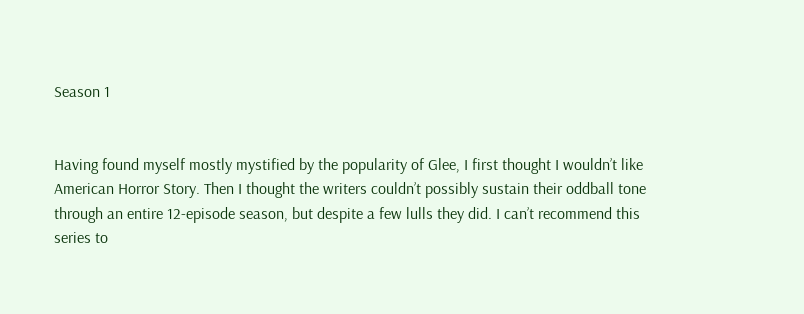Season 1


Having found myself mostly mystified by the popularity of Glee, I first thought I wouldn’t like American Horror Story. Then I thought the writers couldn’t possibly sustain their oddball tone through an entire 12-episode season, but despite a few lulls they did. I can’t recommend this series to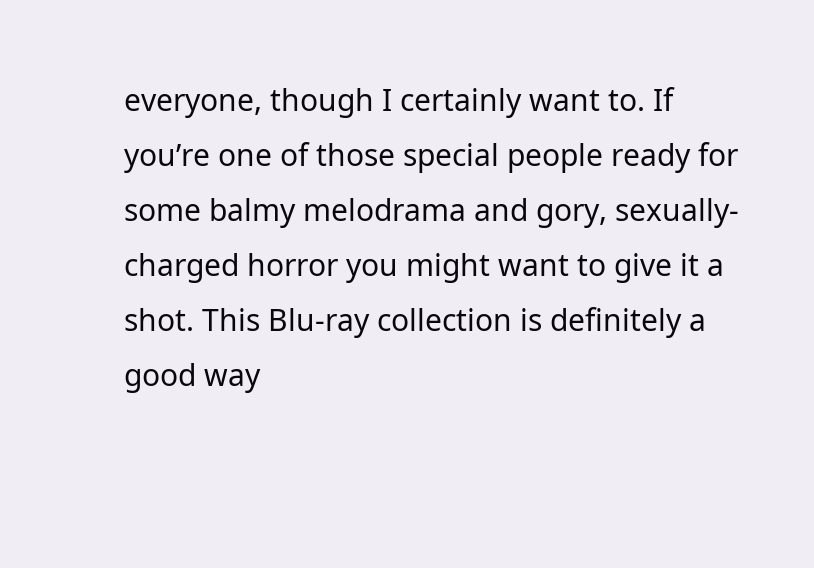everyone, though I certainly want to. If you’re one of those special people ready for some balmy melodrama and gory, sexually-charged horror you might want to give it a shot. This Blu-ray collection is definitely a good way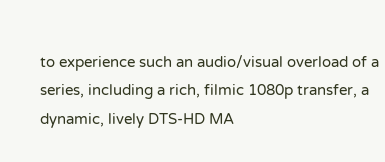to experience such an audio/visual overload of a series, including a rich, filmic 1080p transfer, a dynamic, lively DTS-HD MA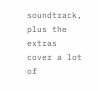soundtrack, plus the extras cover a lot of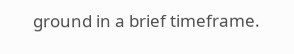ground in a brief timeframe.